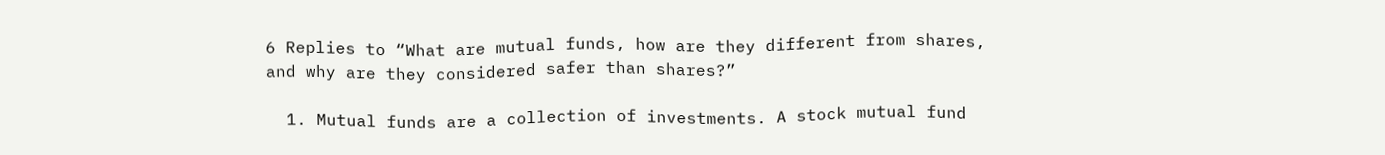6 Replies to “What are mutual funds, how are they different from shares, and why are they considered safer than shares?”

  1. Mutual funds are a collection of investments. A stock mutual fund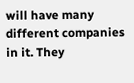will have many different companies in it. They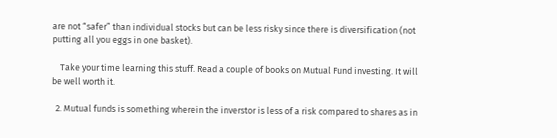are not “safer” than individual stocks but can be less risky since there is diversification (not putting all you eggs in one basket).

    Take your time learning this stuff. Read a couple of books on Mutual Fund investing. It will be well worth it.

  2. Mutual funds is something wherein the inverstor is less of a risk compared to shares as in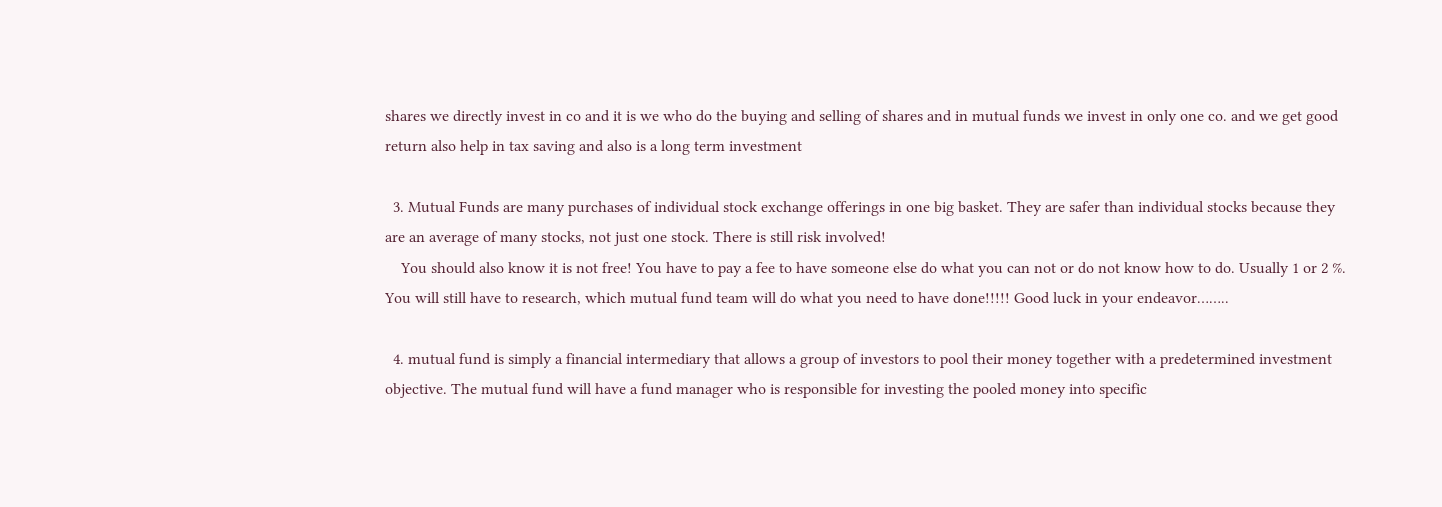shares we directly invest in co and it is we who do the buying and selling of shares and in mutual funds we invest in only one co. and we get good return also help in tax saving and also is a long term investment

  3. Mutual Funds are many purchases of individual stock exchange offerings in one big basket. They are safer than individual stocks because they are an average of many stocks, not just one stock. There is still risk involved!
    You should also know it is not free! You have to pay a fee to have someone else do what you can not or do not know how to do. Usually 1 or 2 %. You will still have to research, which mutual fund team will do what you need to have done!!!!! Good luck in your endeavor……..

  4. mutual fund is simply a financial intermediary that allows a group of investors to pool their money together with a predetermined investment objective. The mutual fund will have a fund manager who is responsible for investing the pooled money into specific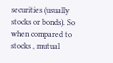securities (usually stocks or bonds). So when compared to stocks , mutual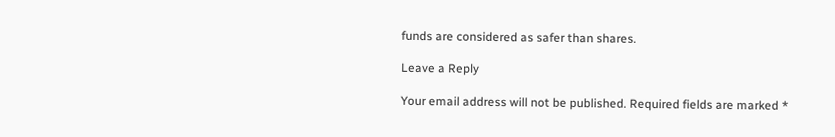funds are considered as safer than shares.

Leave a Reply

Your email address will not be published. Required fields are marked *